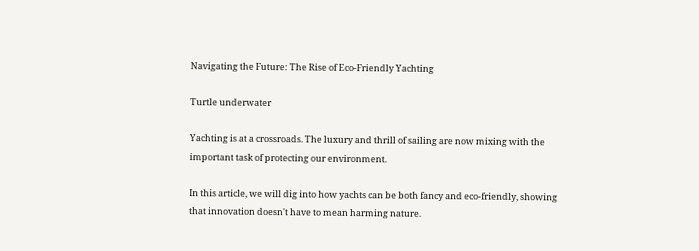Navigating the Future: The Rise of Eco-Friendly Yachting

Turtle underwater

Yachting is at a crossroads. The luxury and thrill of sailing are now mixing with the important task of protecting our environment.

In this article, we will dig into how yachts can be both fancy and eco-friendly, showing that innovation doesn't have to mean harming nature.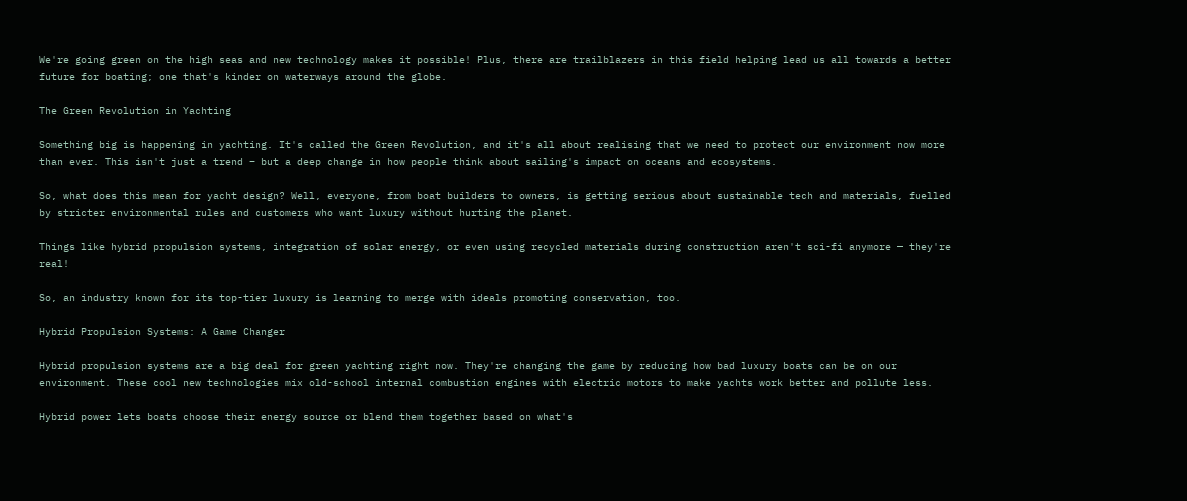We're going green on the high seas and new technology makes it possible! Plus, there are trailblazers in this field helping lead us all towards a better future for boating; one that's kinder on waterways around the globe.

The Green Revolution in Yachting

Something big is happening in yachting. It's called the Green Revolution, and it's all about realising that we need to protect our environment now more than ever. This isn't just a trend – but a deep change in how people think about sailing's impact on oceans and ecosystems.

So, what does this mean for yacht design? Well, everyone, from boat builders to owners, is getting serious about sustainable tech and materials, fuelled by stricter environmental rules and customers who want luxury without hurting the planet.

Things like hybrid propulsion systems, integration of solar energy, or even using recycled materials during construction aren't sci-fi anymore — they're real!

So, an industry known for its top-tier luxury is learning to merge with ideals promoting conservation, too.

Hybrid Propulsion Systems: A Game Changer

Hybrid propulsion systems are a big deal for green yachting right now. They're changing the game by reducing how bad luxury boats can be on our environment. These cool new technologies mix old-school internal combustion engines with electric motors to make yachts work better and pollute less.

Hybrid power lets boats choose their energy source or blend them together based on what's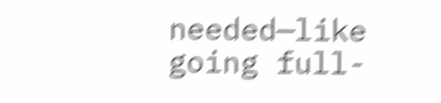needed—like going full-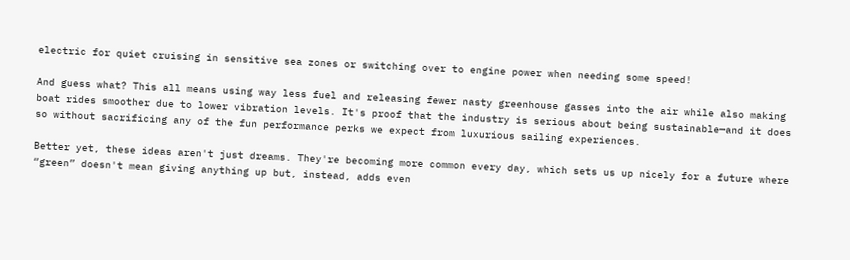electric for quiet cruising in sensitive sea zones or switching over to engine power when needing some speed!

And guess what? This all means using way less fuel and releasing fewer nasty greenhouse gasses into the air while also making boat rides smoother due to lower vibration levels. It's proof that the industry is serious about being sustainable—and it does so without sacrificing any of the fun performance perks we expect from luxurious sailing experiences.

Better yet, these ideas aren't just dreams. They're becoming more common every day, which sets us up nicely for a future where “green” doesn't mean giving anything up but, instead, adds even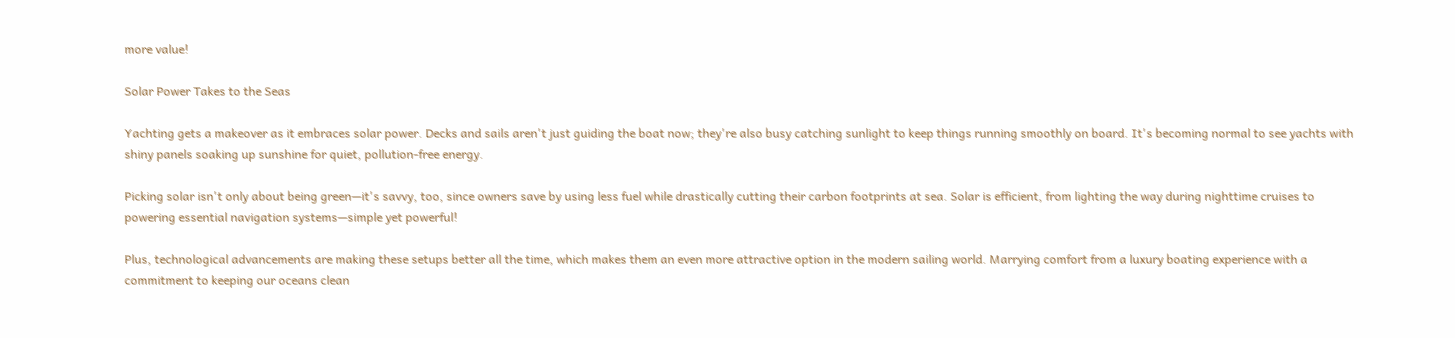more value!

Solar Power Takes to the Seas

Yachting gets a makeover as it embraces solar power. Decks and sails aren't just guiding the boat now; they're also busy catching sunlight to keep things running smoothly on board. It's becoming normal to see yachts with shiny panels soaking up sunshine for quiet, pollution-free energy.

Picking solar isn't only about being green—it's savvy, too, since owners save by using less fuel while drastically cutting their carbon footprints at sea. Solar is efficient, from lighting the way during nighttime cruises to powering essential navigation systems—simple yet powerful!

Plus, technological advancements are making these setups better all the time, which makes them an even more attractive option in the modern sailing world. Marrying comfort from a luxury boating experience with a commitment to keeping our oceans clean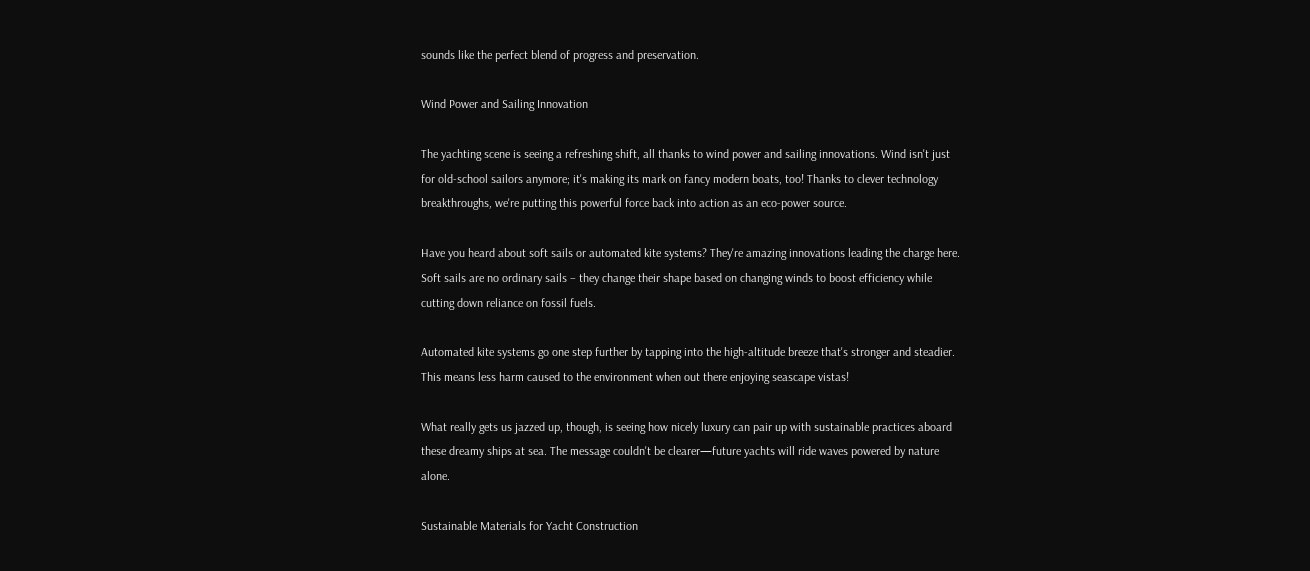sounds like the perfect blend of progress and preservation.

Wind Power and Sailing Innovation

The yachting scene is seeing a refreshing shift, all thanks to wind power and sailing innovations. Wind isn't just for old-school sailors anymore; it's making its mark on fancy modern boats, too! Thanks to clever technology breakthroughs, we're putting this powerful force back into action as an eco-power source.

Have you heard about soft sails or automated kite systems? They're amazing innovations leading the charge here. Soft sails are no ordinary sails – they change their shape based on changing winds to boost efficiency while cutting down reliance on fossil fuels.

Automated kite systems go one step further by tapping into the high-altitude breeze that's stronger and steadier. This means less harm caused to the environment when out there enjoying seascape vistas!

What really gets us jazzed up, though, is seeing how nicely luxury can pair up with sustainable practices aboard these dreamy ships at sea. The message couldn't be clearer—future yachts will ride waves powered by nature alone.

Sustainable Materials for Yacht Construction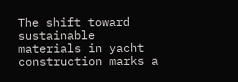The shift toward sustainable materials in yacht construction marks a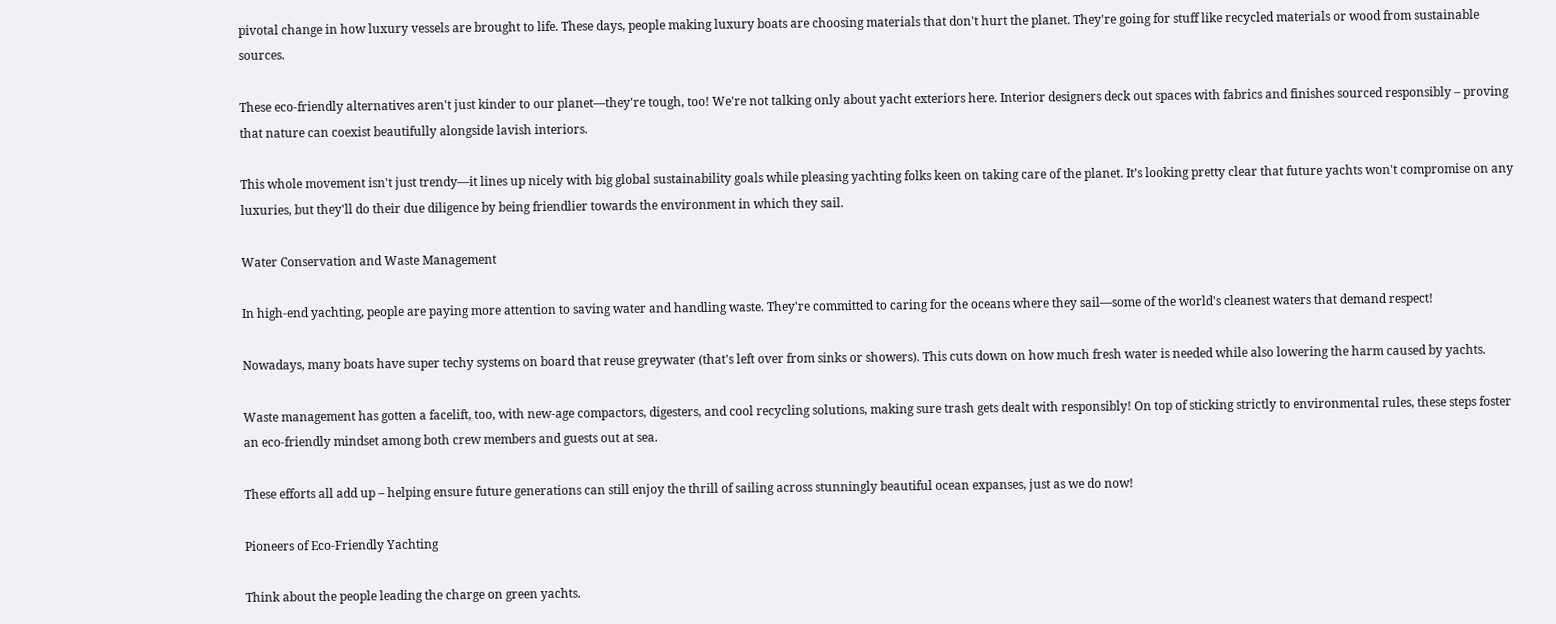pivotal change in how luxury vessels are brought to life. These days, people making luxury boats are choosing materials that don't hurt the planet. They're going for stuff like recycled materials or wood from sustainable sources.

These eco-friendly alternatives aren't just kinder to our planet—they're tough, too! We're not talking only about yacht exteriors here. Interior designers deck out spaces with fabrics and finishes sourced responsibly – proving that nature can coexist beautifully alongside lavish interiors.

This whole movement isn't just trendy—it lines up nicely with big global sustainability goals while pleasing yachting folks keen on taking care of the planet. It’s looking pretty clear that future yachts won't compromise on any luxuries, but they'll do their due diligence by being friendlier towards the environment in which they sail.

Water Conservation and Waste Management

In high-end yachting, people are paying more attention to saving water and handling waste. They're committed to caring for the oceans where they sail—some of the world's cleanest waters that demand respect!

Nowadays, many boats have super techy systems on board that reuse greywater (that's left over from sinks or showers). This cuts down on how much fresh water is needed while also lowering the harm caused by yachts.

Waste management has gotten a facelift, too, with new-age compactors, digesters, and cool recycling solutions, making sure trash gets dealt with responsibly! On top of sticking strictly to environmental rules, these steps foster an eco-friendly mindset among both crew members and guests out at sea.

These efforts all add up – helping ensure future generations can still enjoy the thrill of sailing across stunningly beautiful ocean expanses, just as we do now!

Pioneers of Eco-Friendly Yachting

Think about the people leading the charge on green yachts.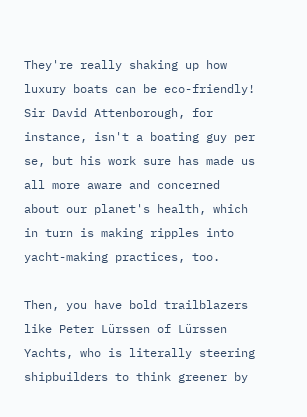They're really shaking up how luxury boats can be eco-friendly! Sir David Attenborough, for instance, isn't a boating guy per se, but his work sure has made us all more aware and concerned about our planet's health, which in turn is making ripples into yacht-making practices, too.

Then, you have bold trailblazers like Peter Lürssen of Lürssen Yachts, who is literally steering shipbuilders to think greener by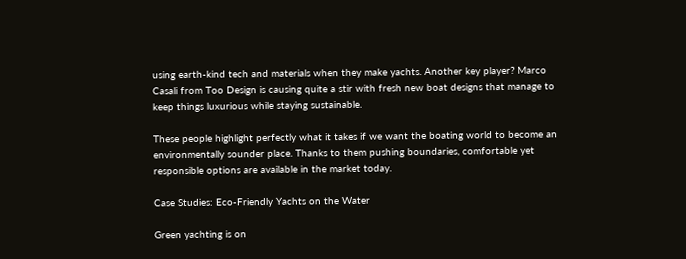using earth-kind tech and materials when they make yachts. Another key player? Marco Casali from Too Design is causing quite a stir with fresh new boat designs that manage to keep things luxurious while staying sustainable.

These people highlight perfectly what it takes if we want the boating world to become an environmentally sounder place. Thanks to them pushing boundaries, comfortable yet responsible options are available in the market today.

Case Studies: Eco-Friendly Yachts on the Water

Green yachting is on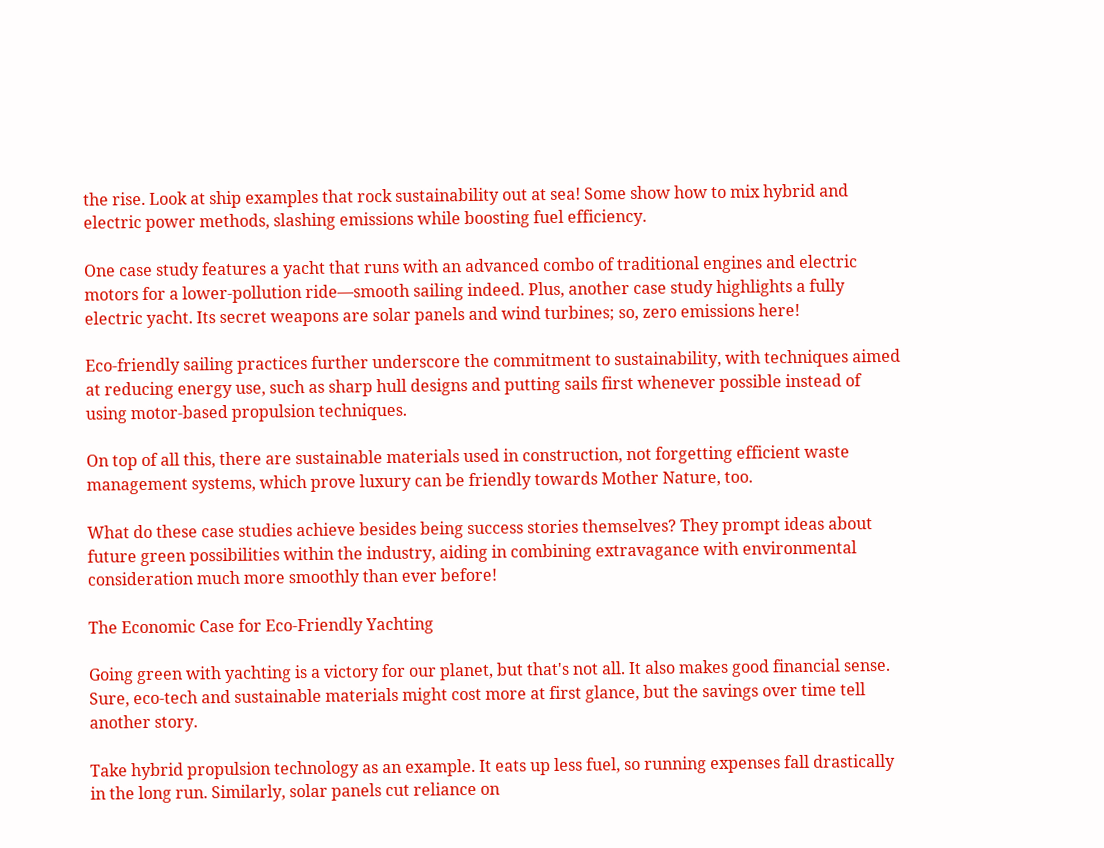the rise. Look at ship examples that rock sustainability out at sea! Some show how to mix hybrid and electric power methods, slashing emissions while boosting fuel efficiency.

One case study features a yacht that runs with an advanced combo of traditional engines and electric motors for a lower-pollution ride—smooth sailing indeed. Plus, another case study highlights a fully electric yacht. Its secret weapons are solar panels and wind turbines; so, zero emissions here!

Eco-friendly sailing practices further underscore the commitment to sustainability, with techniques aimed at reducing energy use, such as sharp hull designs and putting sails first whenever possible instead of using motor-based propulsion techniques.

On top of all this, there are sustainable materials used in construction, not forgetting efficient waste management systems, which prove luxury can be friendly towards Mother Nature, too.

What do these case studies achieve besides being success stories themselves? They prompt ideas about future green possibilities within the industry, aiding in combining extravagance with environmental consideration much more smoothly than ever before!

The Economic Case for Eco-Friendly Yachting

Going green with yachting is a victory for our planet, but that's not all. It also makes good financial sense. Sure, eco-tech and sustainable materials might cost more at first glance, but the savings over time tell another story.

Take hybrid propulsion technology as an example. It eats up less fuel, so running expenses fall drastically in the long run. Similarly, solar panels cut reliance on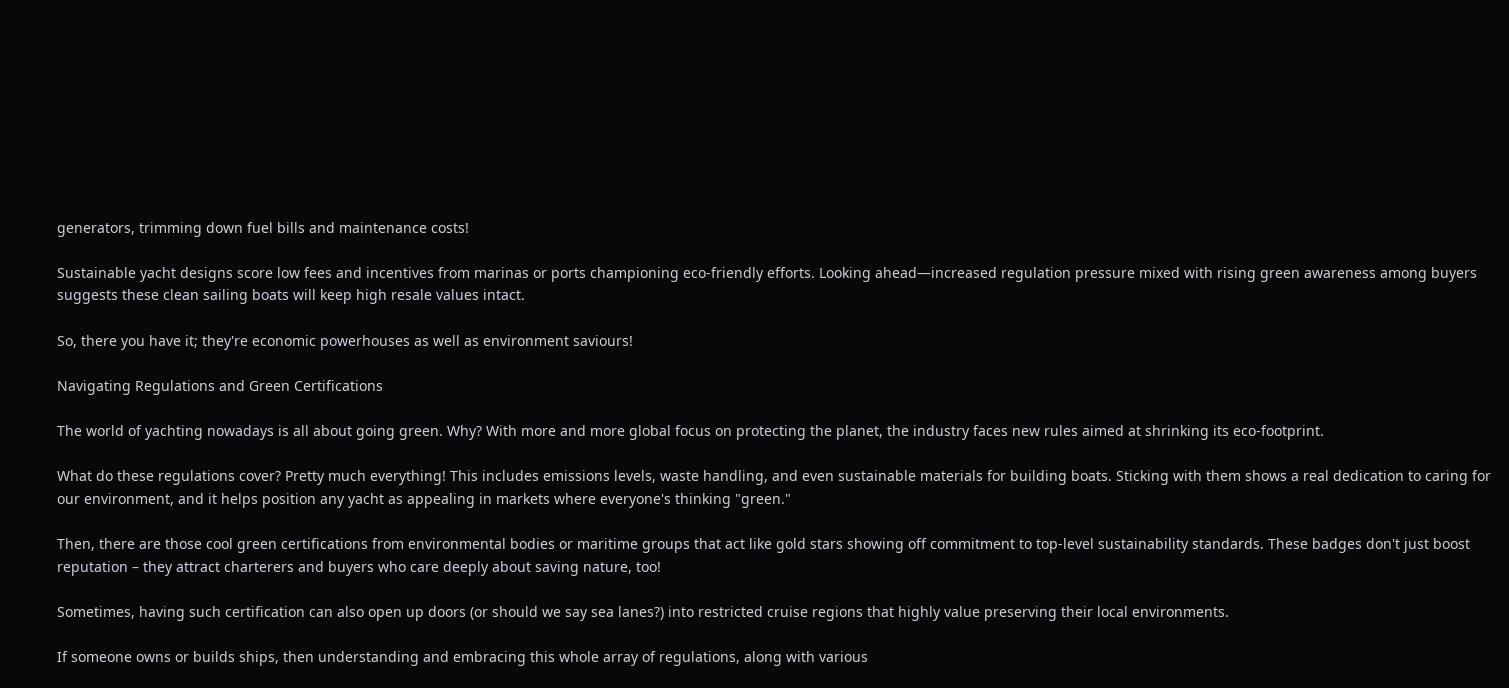generators, trimming down fuel bills and maintenance costs!

Sustainable yacht designs score low fees and incentives from marinas or ports championing eco-friendly efforts. Looking ahead—increased regulation pressure mixed with rising green awareness among buyers suggests these clean sailing boats will keep high resale values intact.

So, there you have it; they're economic powerhouses as well as environment saviours!

Navigating Regulations and Green Certifications

The world of yachting nowadays is all about going green. Why? With more and more global focus on protecting the planet, the industry faces new rules aimed at shrinking its eco-footprint.

What do these regulations cover? Pretty much everything! This includes emissions levels, waste handling, and even sustainable materials for building boats. Sticking with them shows a real dedication to caring for our environment, and it helps position any yacht as appealing in markets where everyone's thinking "green."

Then, there are those cool green certifications from environmental bodies or maritime groups that act like gold stars showing off commitment to top-level sustainability standards. These badges don't just boost reputation – they attract charterers and buyers who care deeply about saving nature, too!

Sometimes, having such certification can also open up doors (or should we say sea lanes?) into restricted cruise regions that highly value preserving their local environments.

If someone owns or builds ships, then understanding and embracing this whole array of regulations, along with various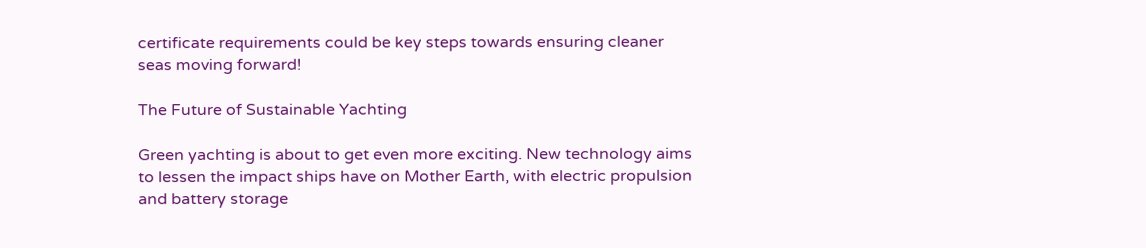certificate requirements could be key steps towards ensuring cleaner seas moving forward!

The Future of Sustainable Yachting

Green yachting is about to get even more exciting. New technology aims to lessen the impact ships have on Mother Earth, with electric propulsion and battery storage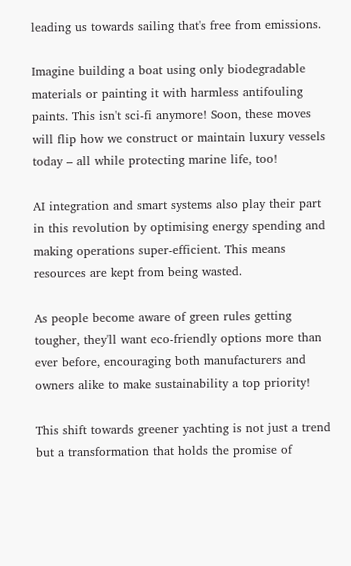leading us towards sailing that's free from emissions.

Imagine building a boat using only biodegradable materials or painting it with harmless antifouling paints. This isn't sci-fi anymore! Soon, these moves will flip how we construct or maintain luxury vessels today – all while protecting marine life, too!

AI integration and smart systems also play their part in this revolution by optimising energy spending and making operations super-efficient. This means resources are kept from being wasted.

As people become aware of green rules getting tougher, they'll want eco-friendly options more than ever before, encouraging both manufacturers and owners alike to make sustainability a top priority!

This shift towards greener yachting is not just a trend but a transformation that holds the promise of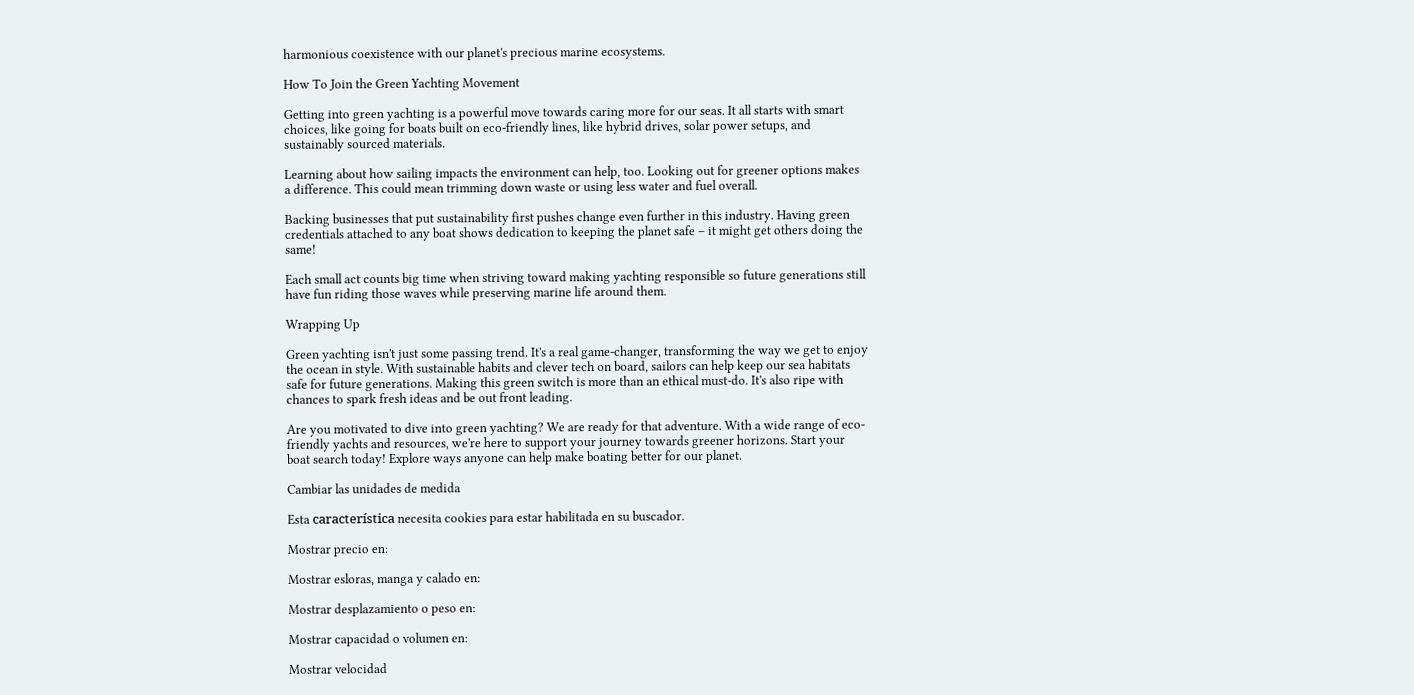harmonious coexistence with our planet's precious marine ecosystems.

How To Join the Green Yachting Movement

Getting into green yachting is a powerful move towards caring more for our seas. It all starts with smart choices, like going for boats built on eco-friendly lines, like hybrid drives, solar power setups, and sustainably sourced materials.

Learning about how sailing impacts the environment can help, too. Looking out for greener options makes a difference. This could mean trimming down waste or using less water and fuel overall.

Backing businesses that put sustainability first pushes change even further in this industry. Having green credentials attached to any boat shows dedication to keeping the planet safe – it might get others doing the same!

Each small act counts big time when striving toward making yachting responsible so future generations still have fun riding those waves while preserving marine life around them.

Wrapping Up

Green yachting isn't just some passing trend. It's a real game-changer, transforming the way we get to enjoy the ocean in style. With sustainable habits and clever tech on board, sailors can help keep our sea habitats safe for future generations. Making this green switch is more than an ethical must-do. It's also ripe with chances to spark fresh ideas and be out front leading.

Are you motivated to dive into green yachting? We are ready for that adventure. With a wide range of eco-friendly yachts and resources, we're here to support your journey towards greener horizons. Start your boat search today! Explore ways anyone can help make boating better for our planet.

Cambiar las unidades de medida

Esta característica necesita cookies para estar habilitada en su buscador.

Mostrar precio en:

Mostrar esloras, manga y calado en:

Mostrar desplazamiento o peso en:

Mostrar capacidad o volumen en:

Mostrar velocidad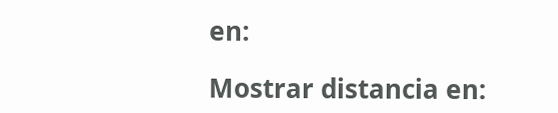en:

Mostrar distancia en: